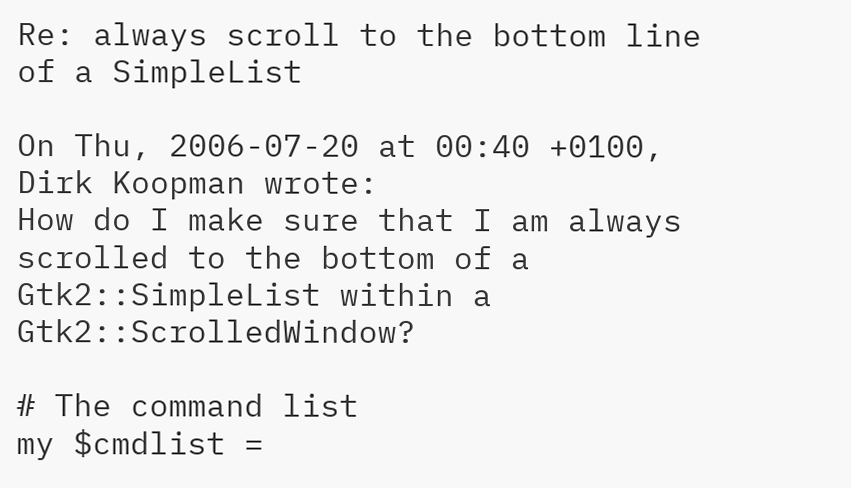Re: always scroll to the bottom line of a SimpleList

On Thu, 2006-07-20 at 00:40 +0100, Dirk Koopman wrote:
How do I make sure that I am always scrolled to the bottom of a
Gtk2::SimpleList within a Gtk2::ScrolledWindow?

# The command list
my $cmdlist =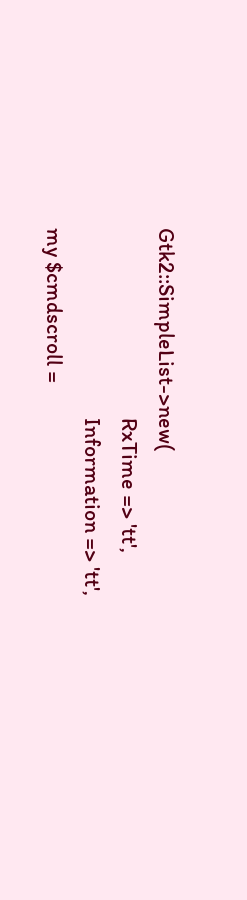Gtk2::SimpleList->new(
                                      RxTime => 'tt',
                                      Information => 'tt',
my $cmdscroll =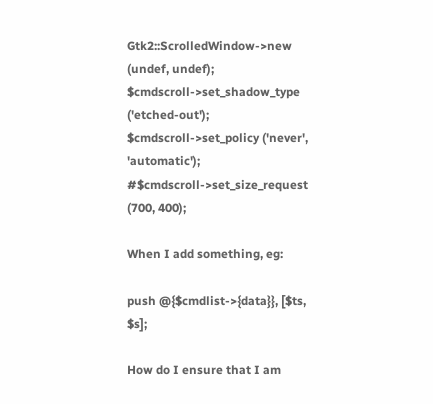Gtk2::ScrolledWindow->new (undef, undef);
$cmdscroll->set_shadow_type ('etched-out');
$cmdscroll->set_policy ('never', 'automatic');
#$cmdscroll->set_size_request (700, 400);

When I add something, eg:

push @{$cmdlist->{data}}, [$ts,  $s];

How do I ensure that I am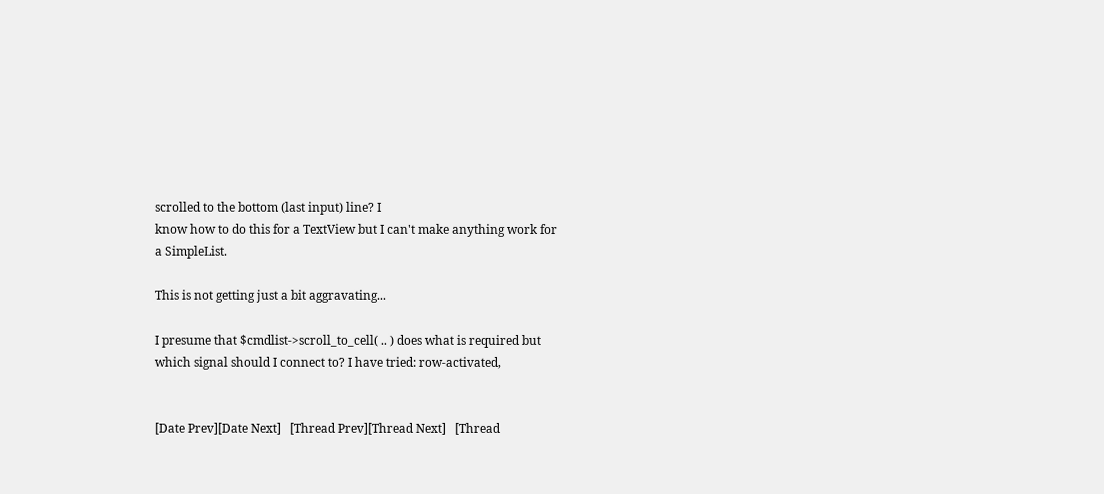scrolled to the bottom (last input) line? I
know how to do this for a TextView but I can't make anything work for
a SimpleList.

This is not getting just a bit aggravating...

I presume that $cmdlist->scroll_to_cell( .. ) does what is required but
which signal should I connect to? I have tried: row-activated,


[Date Prev][Date Next]   [Thread Prev][Thread Next]   [Thread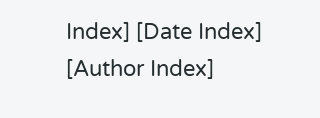Index] [Date Index] [Author Index]